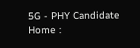5G - PHY Candidate                                                          Home :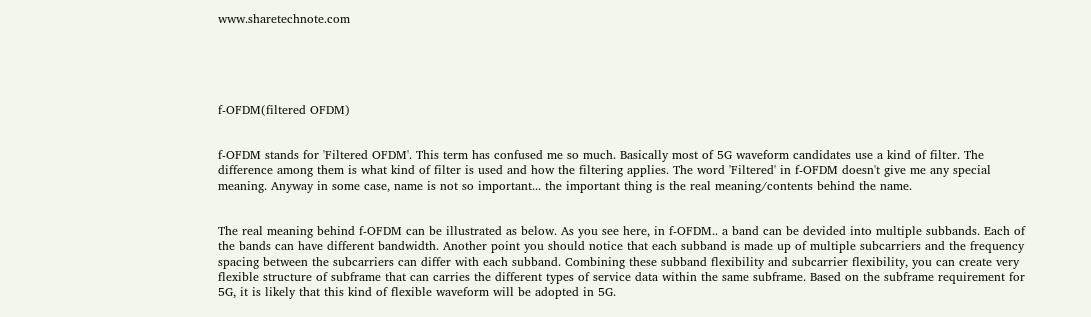www.sharetechnote.com





f-OFDM(filtered OFDM)


f-OFDM stands for 'Filtered OFDM'. This term has confused me so much. Basically most of 5G waveform candidates use a kind of filter. The difference among them is what kind of filter is used and how the filtering applies. The word 'Filtered' in f-OFDM doesn't give me any special meaning. Anyway in some case, name is not so important... the important thing is the real meaning/contents behind the name.


The real meaning behind f-OFDM can be illustrated as below. As you see here, in f-OFDM.. a band can be devided into multiple subbands. Each of the bands can have different bandwidth. Another point you should notice that each subband is made up of multiple subcarriers and the frequency spacing between the subcarriers can differ with each subband. Combining these subband flexibility and subcarrier flexibility, you can create very flexible structure of subframe that can carries the different types of service data within the same subframe. Based on the subframe requirement for 5G, it is likely that this kind of flexible waveform will be adopted in 5G.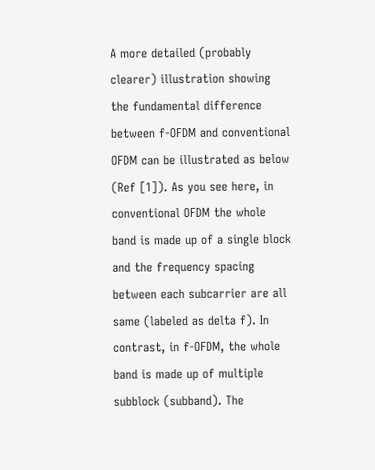A more detailed (probably clearer) illustration showing the fundamental difference between f-OFDM and conventional OFDM can be illustrated as below (Ref [1]). As you see here, in conventional OFDM the whole band is made up of a single block and the frequency spacing between each subcarrier are all same (labeled as delta f). In contrast, in f-OFDM, the whole band is made up of multiple subblock (subband). The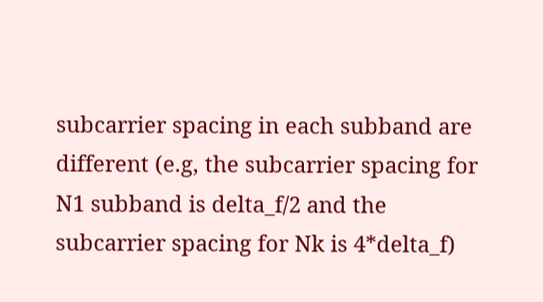subcarrier spacing in each subband are different (e.g, the subcarrier spacing for N1 subband is delta_f/2 and the subcarrier spacing for Nk is 4*delta_f)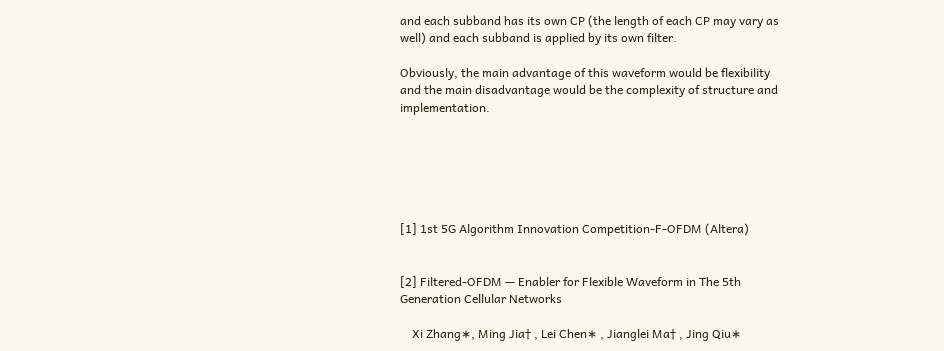and each subband has its own CP (the length of each CP may vary as well) and each subband is applied by its own filter.

Obviously, the main advantage of this waveform would be flexibility and the main disadvantage would be the complexity of structure and implementation.






[1] 1st 5G Algorithm Innovation Competition-F-OFDM (Altera)


[2] Filtered-OFDM — Enabler for Flexible Waveform in The 5th Generation Cellular Networks

    Xi Zhang∗, Ming Jia† , Lei Chen∗ , Jianglei Ma† , Jing Qiu∗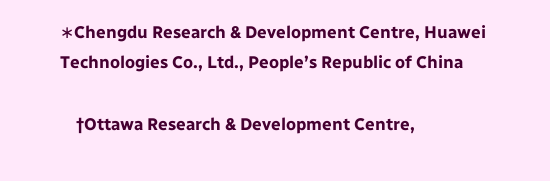∗Chengdu Research & Development Centre, Huawei Technologies Co., Ltd., People’s Republic of China

    †Ottawa Research & Development Centre,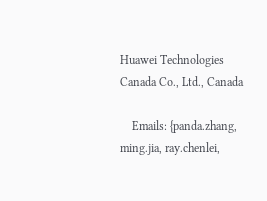Huawei Technologies Canada Co., Ltd., Canada

    Emails: {panda.zhang, ming.jia, ray.chenlei,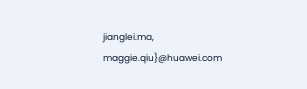jianglei.ma, maggie.qiu}@huawei.com